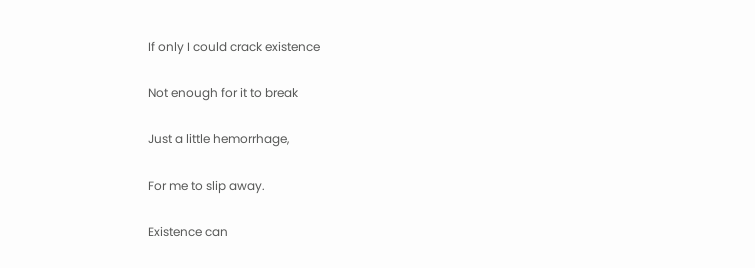If only I could crack existence

Not enough for it to break

Just a little hemorrhage,

For me to slip away.

Existence can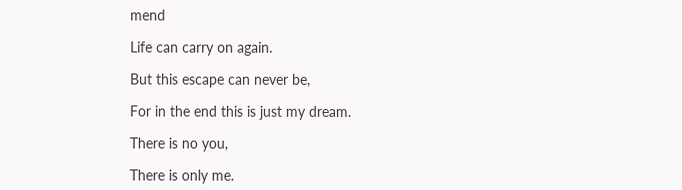mend

Life can carry on again.

But this escape can never be,

For in the end this is just my dream.

There is no you,

There is only me.